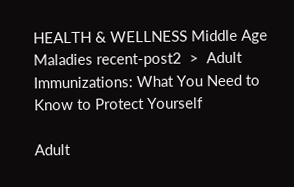HEALTH & WELLNESS Middle Age Maladies recent-post2  >  Adult Immunizations: What You Need to Know to Protect Yourself

Adult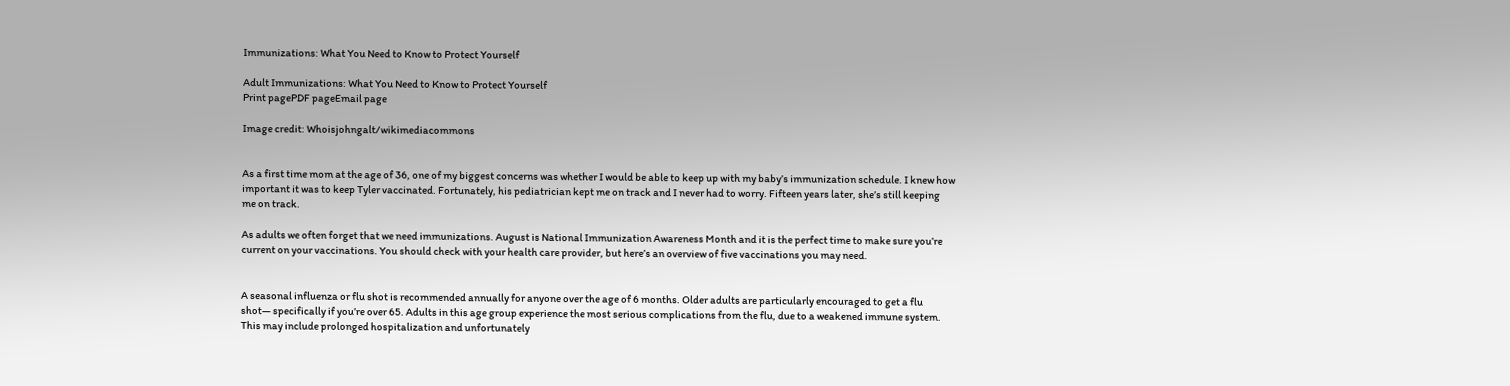Immunizations: What You Need to Know to Protect Yourself

Adult Immunizations: What You Need to Know to Protect Yourself
Print pagePDF pageEmail page

Image credit: Whoisjohngalt/wikimediacommons


As a first time mom at the age of 36, one of my biggest concerns was whether I would be able to keep up with my baby’s immunization schedule. I knew how important it was to keep Tyler vaccinated. Fortunately, his pediatrician kept me on track and I never had to worry. Fifteen years later, she’s still keeping me on track.

As adults we often forget that we need immunizations. August is National Immunization Awareness Month and it is the perfect time to make sure you’re current on your vaccinations. You should check with your health care provider, but here’s an overview of five vaccinations you may need.


A seasonal influenza or flu shot is recommended annually for anyone over the age of 6 months. Older adults are particularly encouraged to get a flu shot— specifically if you’re over 65. Adults in this age group experience the most serious complications from the flu, due to a weakened immune system. This may include prolonged hospitalization and unfortunately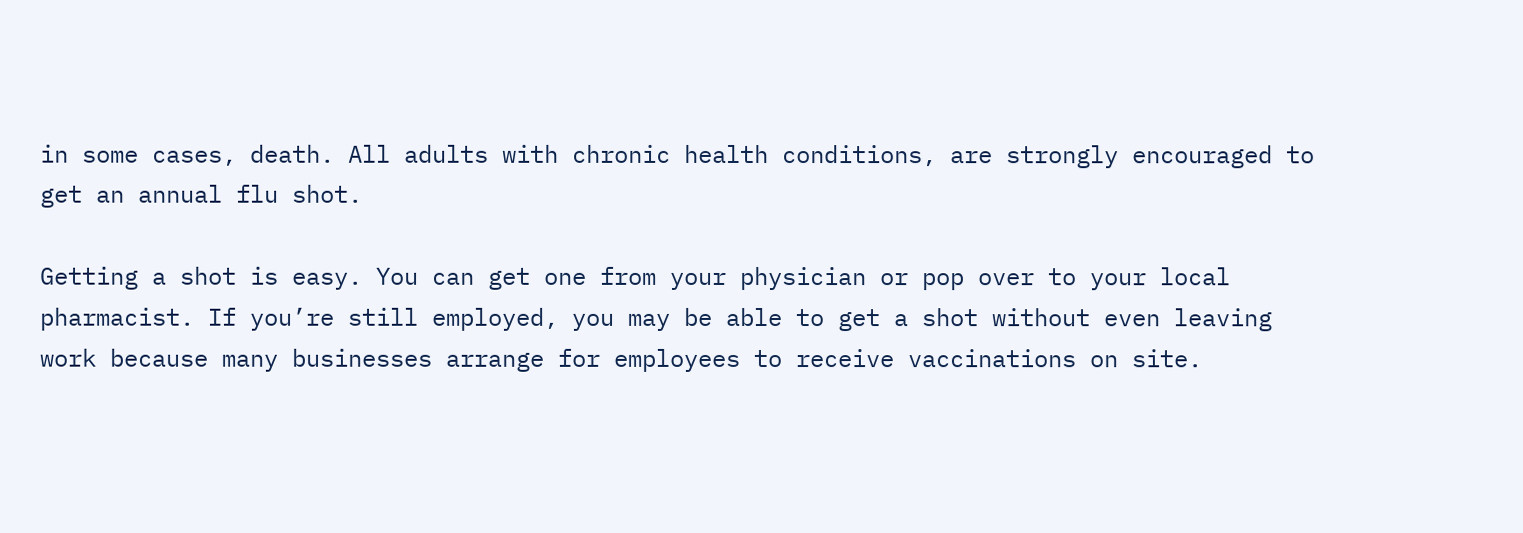in some cases, death. All adults with chronic health conditions, are strongly encouraged to get an annual flu shot.

Getting a shot is easy. You can get one from your physician or pop over to your local pharmacist. If you’re still employed, you may be able to get a shot without even leaving work because many businesses arrange for employees to receive vaccinations on site.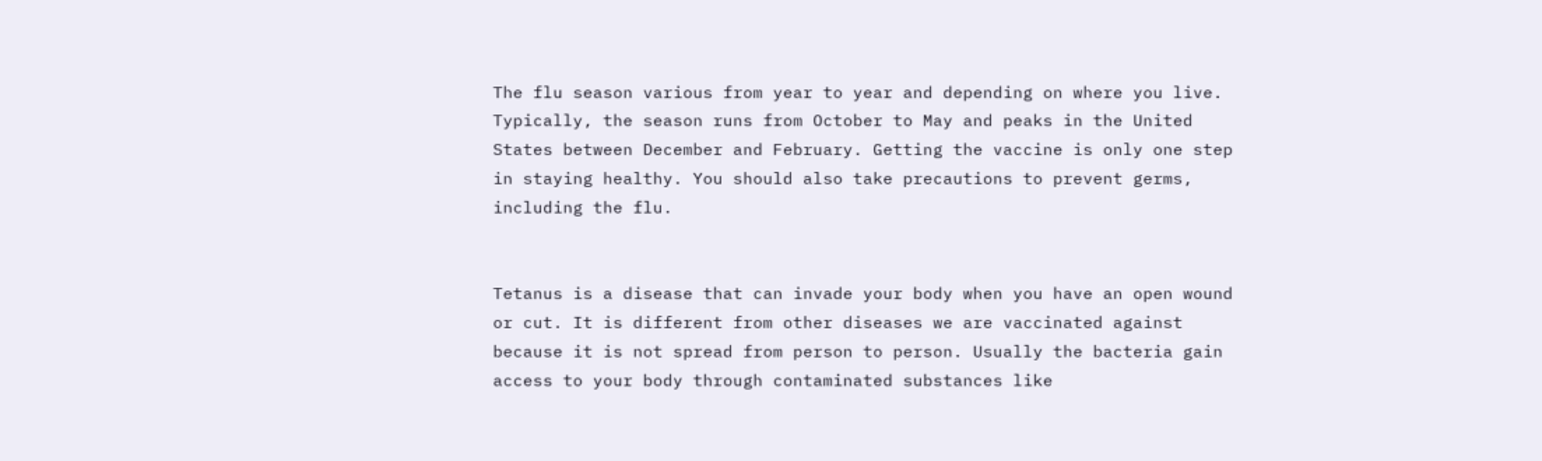The flu season various from year to year and depending on where you live. Typically, the season runs from October to May and peaks in the United States between December and February. Getting the vaccine is only one step in staying healthy. You should also take precautions to prevent germs, including the flu.


Tetanus is a disease that can invade your body when you have an open wound or cut. It is different from other diseases we are vaccinated against because it is not spread from person to person. Usually the bacteria gain access to your body through contaminated substances like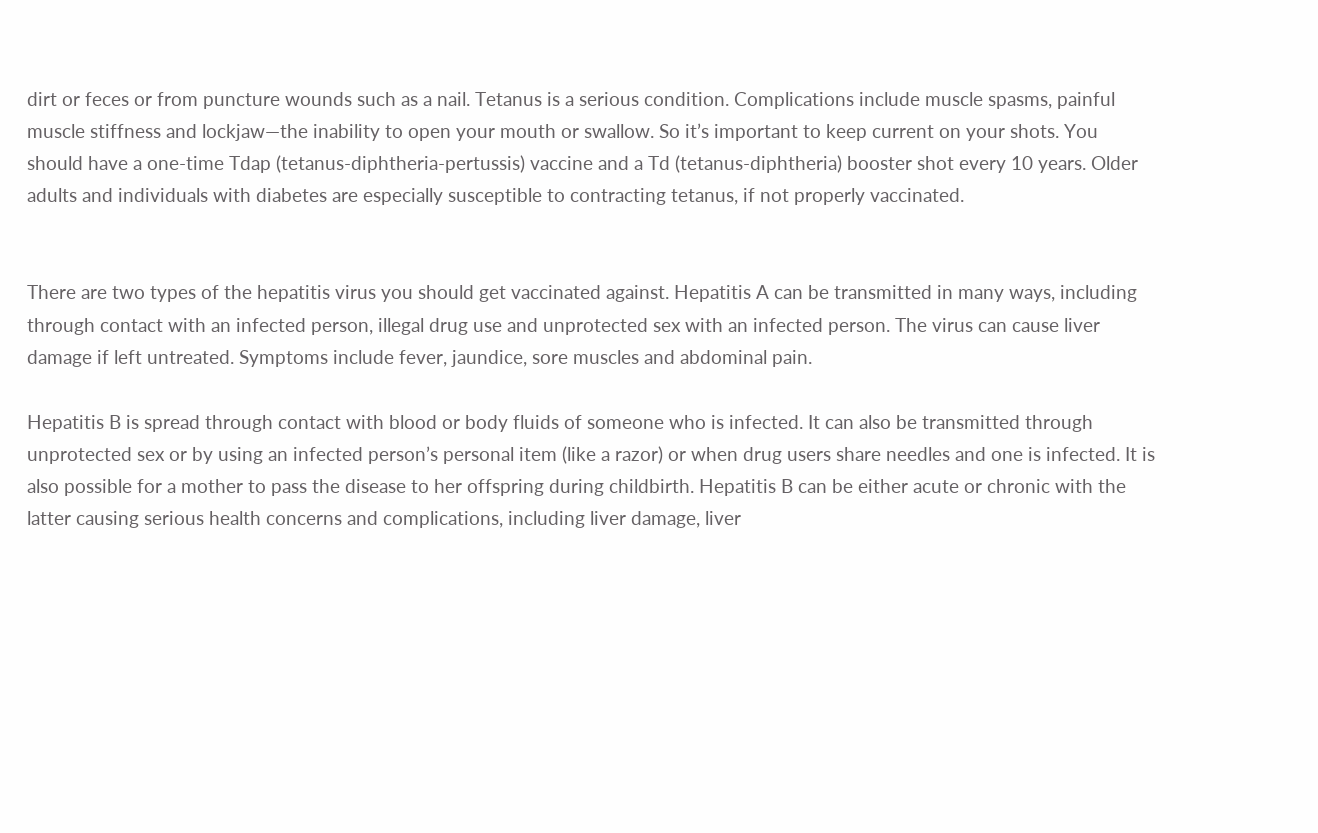dirt or feces or from puncture wounds such as a nail. Tetanus is a serious condition. Complications include muscle spasms, painful muscle stiffness and lockjaw—the inability to open your mouth or swallow. So it’s important to keep current on your shots. You should have a one-time Tdap (tetanus-diphtheria-pertussis) vaccine and a Td (tetanus-diphtheria) booster shot every 10 years. Older adults and individuals with diabetes are especially susceptible to contracting tetanus, if not properly vaccinated.


There are two types of the hepatitis virus you should get vaccinated against. Hepatitis A can be transmitted in many ways, including through contact with an infected person, illegal drug use and unprotected sex with an infected person. The virus can cause liver damage if left untreated. Symptoms include fever, jaundice, sore muscles and abdominal pain.

Hepatitis B is spread through contact with blood or body fluids of someone who is infected. It can also be transmitted through unprotected sex or by using an infected person’s personal item (like a razor) or when drug users share needles and one is infected. It is also possible for a mother to pass the disease to her offspring during childbirth. Hepatitis B can be either acute or chronic with the latter causing serious health concerns and complications, including liver damage, liver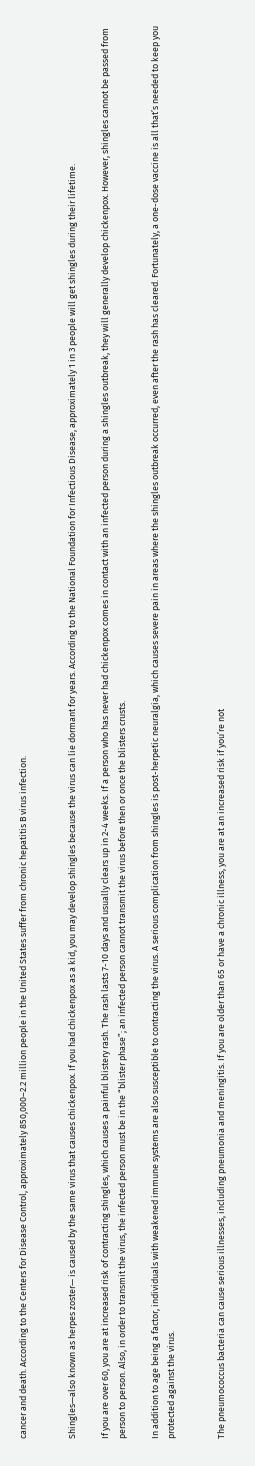cancer and death. According to the Centers for Disease Control, approximately 850,000–2.2 million people in the United States suffer from chronic hepatitis B virus infection.


Shingles—also known as herpes zoster— is caused by the same virus that causes chickenpox. If you had chickenpox as a kid, you may develop shingles because the virus can lie dormant for years. According to the National Foundation for Infectious Disease, approximately 1 in 3 people will get shingles during their lifetime.

If you are over 60, you are at increased risk of contracting shingles, which causes a painful blistery rash. The rash lasts 7-10 days and usually clears up in 2-4 weeks. If a person who has never had chickenpox comes in contact with an infected person during a shingles outbreak, they will generally develop chickenpox. However, shingles cannot be passed from person to person. Also, in order to transmit the virus, the infected person must be in the “blister phase”; an infected person cannot transmit the virus before then or once the blisters crusts.

In addition to age being a factor, individuals with weakened immune systems are also susceptible to contracting the virus. A serious complication from shingles is post-herpetic neuralgia, which causes severe pain in areas where the shingles outbreak occurred, even after the rash has cleared. Fortunately, a one-dose vaccine is all that’s needed to keep you protected against the virus.


The pneumococcus bacteria can cause serious illnesses, including pneumonia and meningitis. If you are older than 65 or have a chronic illness, you are at an increased risk if you’re not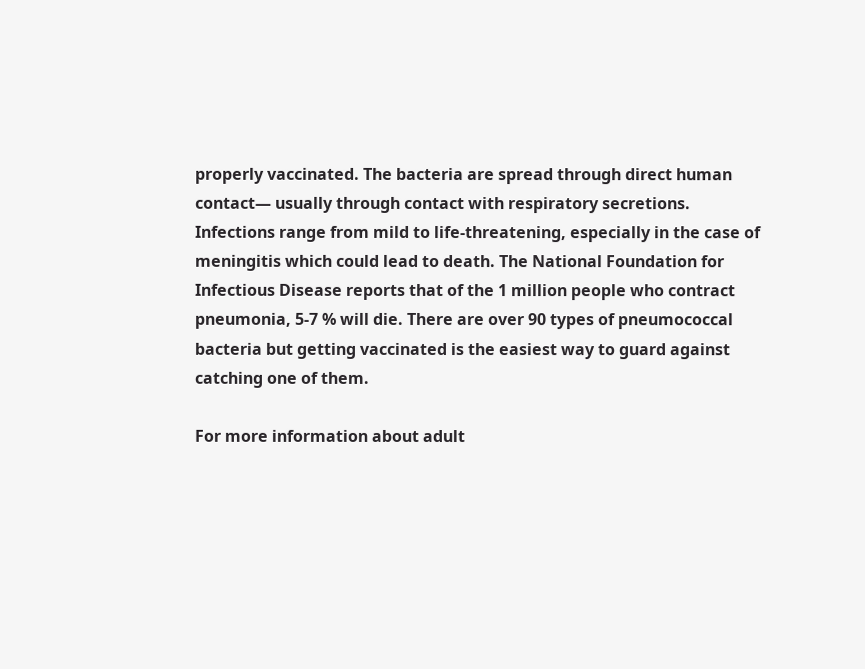properly vaccinated. The bacteria are spread through direct human contact— usually through contact with respiratory secretions. Infections range from mild to life-threatening, especially in the case of meningitis which could lead to death. The National Foundation for Infectious Disease reports that of the 1 million people who contract pneumonia, 5-7 % will die. There are over 90 types of pneumococcal bacteria but getting vaccinated is the easiest way to guard against catching one of them.

For more information about adult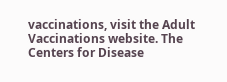vaccinations, visit the Adult Vaccinations website. The Centers for Disease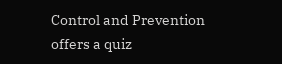Control and Prevention offers a quiz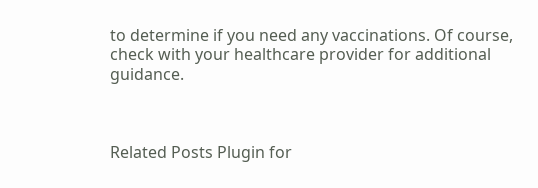to determine if you need any vaccinations. Of course, check with your healthcare provider for additional guidance.



Related Posts Plugin for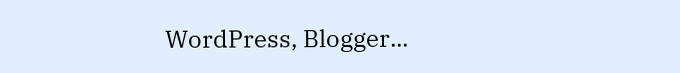WordPress, Blogger...